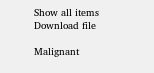Show all items
Download file

Malignant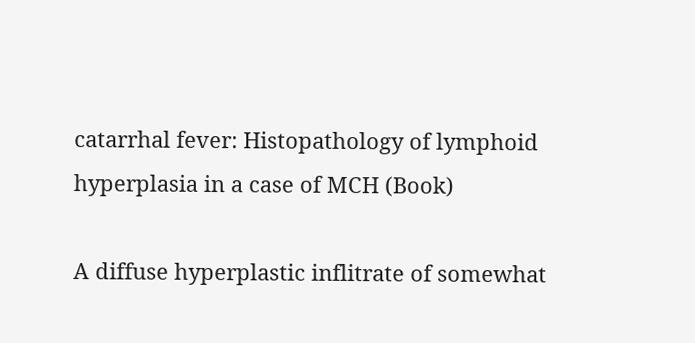catarrhal fever: Histopathology of lymphoid hyperplasia in a case of MCH (Book)

A diffuse hyperplastic inflitrate of somewhat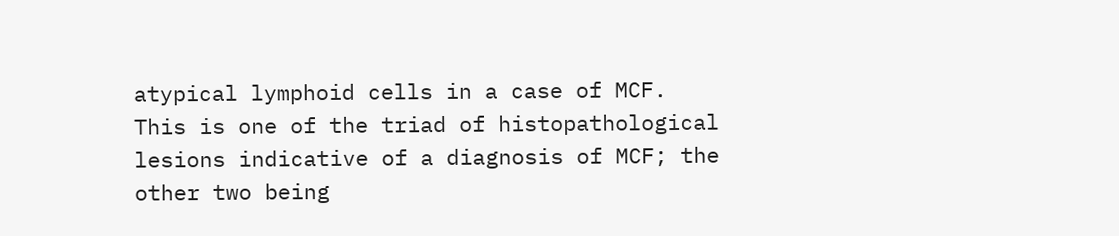atypical lymphoid cells in a case of MCF.  This is one of the triad of histopathological lesions indicative of a diagnosis of MCF; the other two being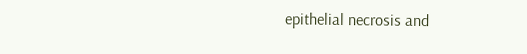epithelial necrosis and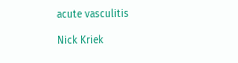acute vasculitis

Nick Kriek